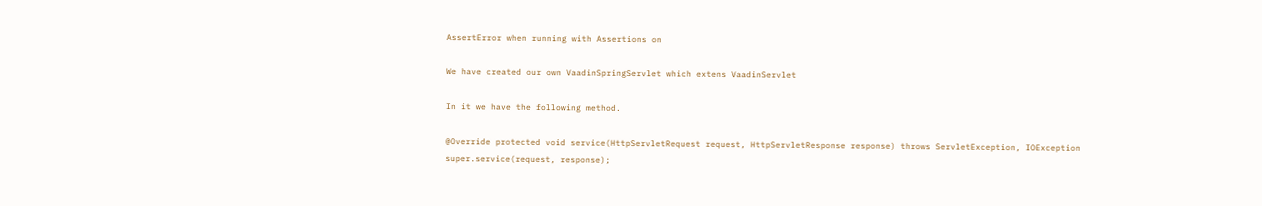AssertError when running with Assertions on

We have created our own VaadinSpringServlet which extens VaadinServlet

In it we have the following method.

@Override protected void service(HttpServletRequest request, HttpServletResponse response) throws ServletException, IOException
super.service(request, response);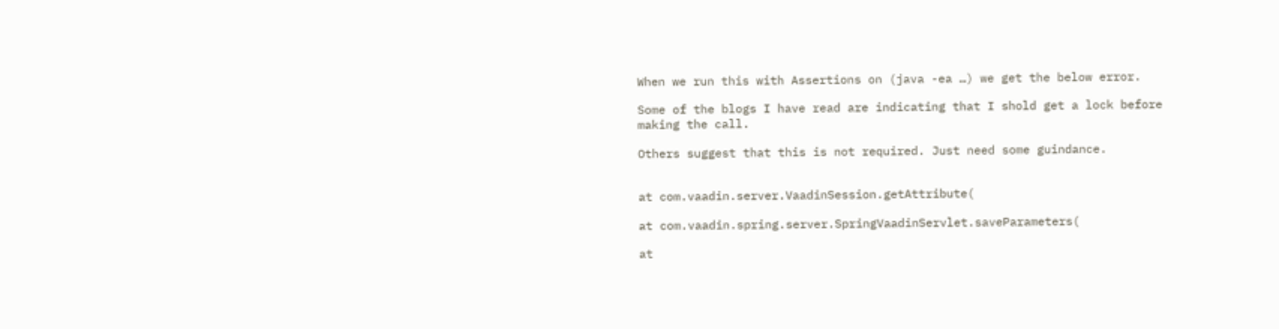When we run this with Assertions on (java -ea …) we get the below error.

Some of the blogs I have read are indicating that I shold get a lock before making the call.

Others suggest that this is not required. Just need some guindance.


at com.vaadin.server.VaadinSession.getAttribute(

at com.vaadin.spring.server.SpringVaadinServlet.saveParameters(

at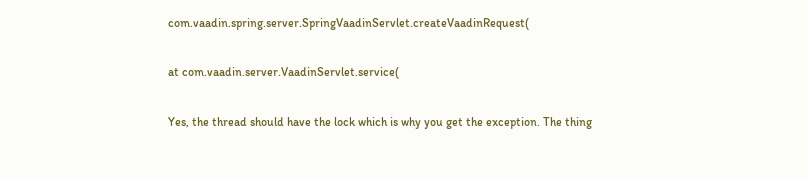com.vaadin.spring.server.SpringVaadinServlet.createVaadinRequest(

at com.vaadin.server.VaadinServlet.service(

Yes, the thread should have the lock which is why you get the exception. The thing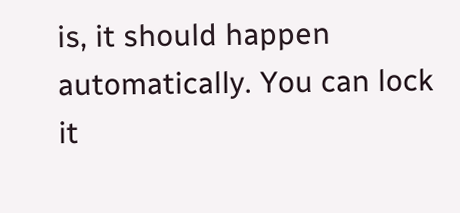is, it should happen automatically. You can lock it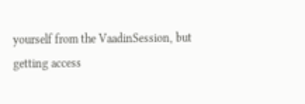yourself from the VaadinSession, but getting access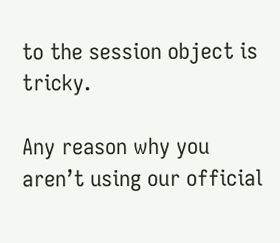to the session object is tricky.

Any reason why you aren’t using our official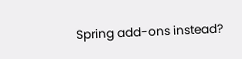Spring add-ons instead?